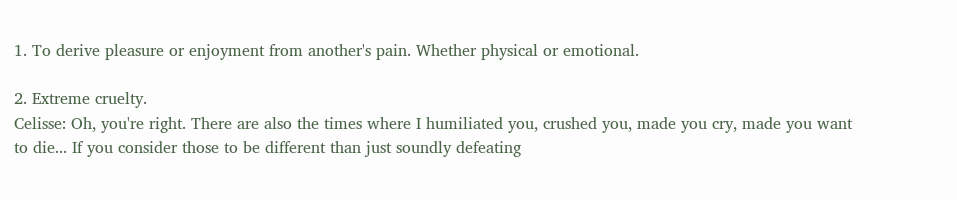1. To derive pleasure or enjoyment from another's pain. Whether physical or emotional.

2. Extreme cruelty.
Celisse: Oh, you're right. There are also the times where I humiliated you, crushed you, made you cry, made you want to die... If you consider those to be different than just soundly defeating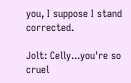you, I suppose I stand corrected.

Jolt: Celly...you're so cruel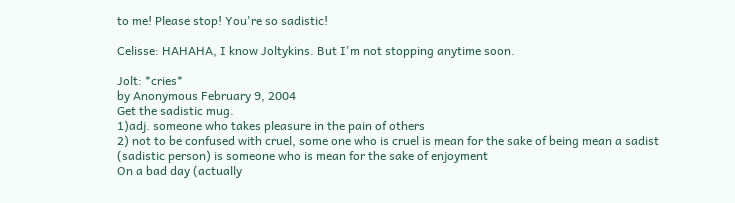to me! Please stop! You're so sadistic!

Celisse: HAHAHA, I know Joltykins. But I'm not stopping anytime soon.

Jolt: *cries*
by Anonymous February 9, 2004
Get the sadistic mug.
1)adj. someone who takes pleasure in the pain of others
2) not to be confused with cruel, some one who is cruel is mean for the sake of being mean a sadist (sadistic person) is someone who is mean for the sake of enjoyment
On a bad day (actually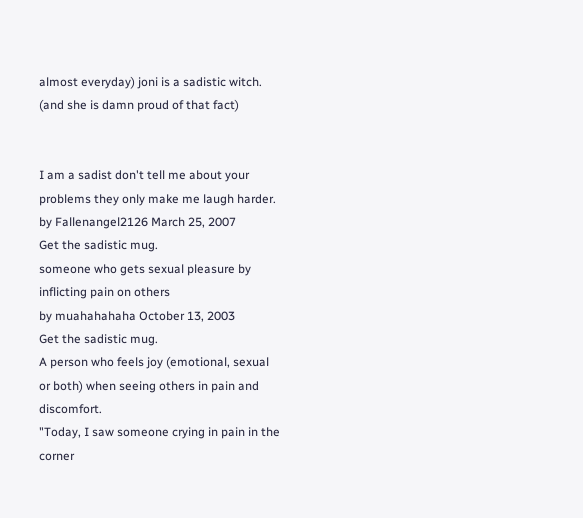almost everyday) joni is a sadistic witch. (and she is damn proud of that fact)


I am a sadist don't tell me about your problems they only make me laugh harder.
by Fallenangel2126 March 25, 2007
Get the sadistic mug.
someone who gets sexual pleasure by inflicting pain on others
by muahahahaha October 13, 2003
Get the sadistic mug.
A person who feels joy (emotional, sexual or both) when seeing others in pain and discomfort.
"Today, I saw someone crying in pain in the corner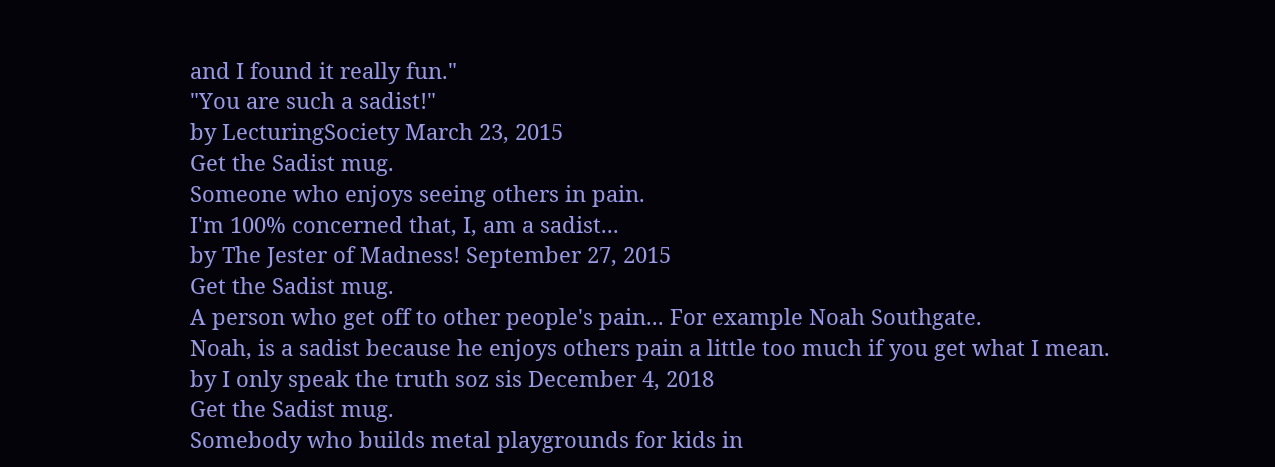and I found it really fun."
"You are such a sadist!"
by LecturingSociety March 23, 2015
Get the Sadist mug.
Someone who enjoys seeing others in pain.
I'm 100% concerned that, I, am a sadist...
by The Jester of Madness! September 27, 2015
Get the Sadist mug.
A person who get off to other people's pain... For example Noah Southgate.
Noah, is a sadist because he enjoys others pain a little too much if you get what I mean.
by I only speak the truth soz sis December 4, 2018
Get the Sadist mug.
Somebody who builds metal playgrounds for kids in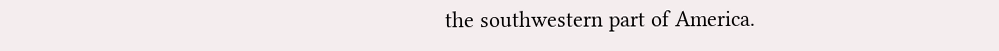the southwestern part of America.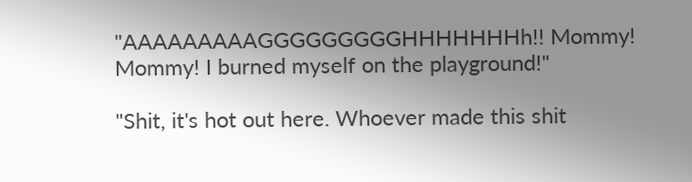"AAAAAAAAAGGGGGGGGGHHHHHHHh!! Mommy! Mommy! I burned myself on the playground!"

"Shit, it's hot out here. Whoever made this shit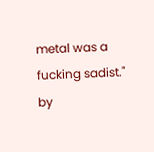metal was a fucking sadist."
by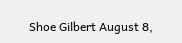Shoe Gilbert August 8,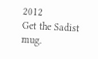2012
Get the Sadist mug.